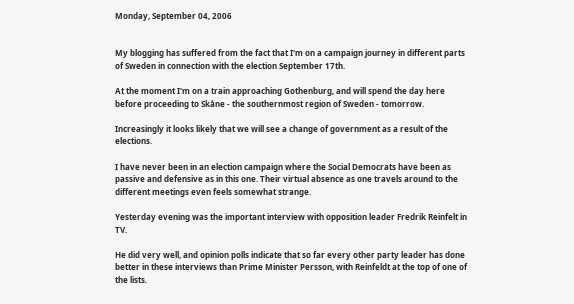Monday, September 04, 2006


My blogging has suffered from the fact that I'm on a campaign journey in different parts of Sweden in connection with the election September 17th.

At the moment I'm on a train approaching Gothenburg, and will spend the day here before proceeding to Skåne - the southernmost region of Sweden - tomorrow.

Increasingly it looks likely that we will see a change of government as a result of the elections.

I have never been in an election campaign where the Social Democrats have been as passive and defensive as in this one. Their virtual absence as one travels around to the different meetings even feels somewhat strange.

Yesterday evening was the important interview with opposition leader Fredrik Reinfelt in TV.

He did very well, and opinion polls indicate that so far every other party leader has done better in these interviews than Prime Minister Persson, with Reinfeldt at the top of one of the lists.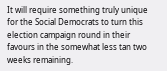It will require something truly unique for the Social Democrats to turn this election campaign round in their favours in the somewhat less tan two weeks remaining.